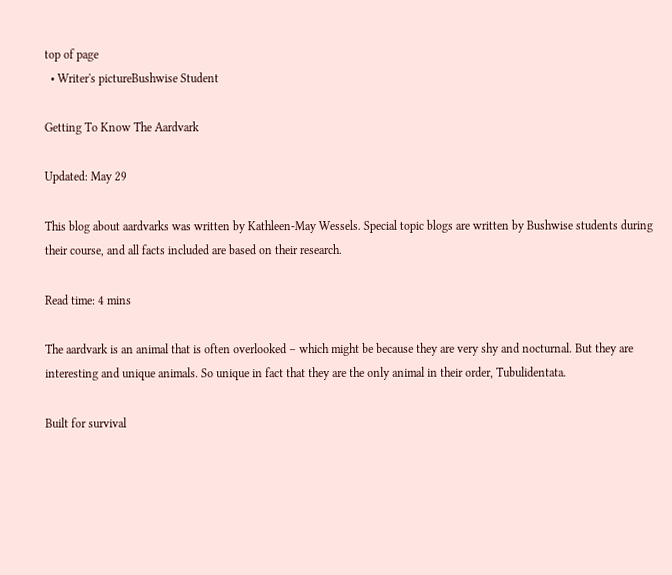top of page
  • Writer's pictureBushwise Student

Getting To Know The Aardvark

Updated: May 29

This blog about aardvarks was written by Kathleen-May Wessels. Special topic blogs are written by Bushwise students during their course, and all facts included are based on their research.

Read time: 4 mins

The aardvark is an animal that is often overlooked – which might be because they are very shy and nocturnal. But they are interesting and unique animals. So unique in fact that they are the only animal in their order, Tubulidentata.

Built for survival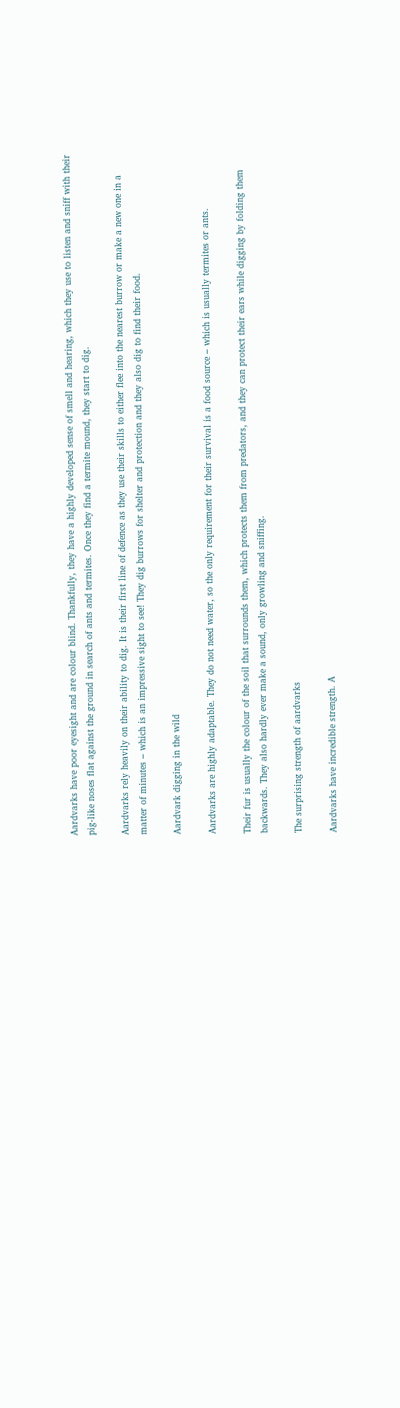Aardvarks have poor eyesight and are colour blind. Thankfully, they have a highly developed sense of smell and hearing, which they use to listen and sniff with their pig-like noses flat against the ground in search of ants and termites. Once they find a termite mound, they start to dig.

Aardvarks rely heavily on their ability to dig. It is their first line of defence as they use their skills to either flee into the nearest burrow or make a new one in a matter of minutes – which is an impressive sight to see! They dig burrows for shelter and protection and they also dig to find their food.

Aardvark digging in the wild

Aardvarks are highly adaptable. They do not need water, so the only requirement for their survival is a food source – which is usually termites or ants.

Their fur is usually the colour of the soil that surrounds them, which protects them from predators, and they can protect their ears while digging by folding them backwards. They also hardly ever make a sound, only growling and sniffing.

The surprising strength of aardvarks

Aardvarks have incredible strength. A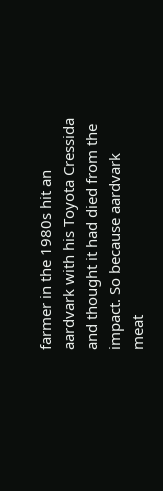farmer in the 1980s hit an aardvark with his Toyota Cressida and thought it had died from the impact. So because aardvark meat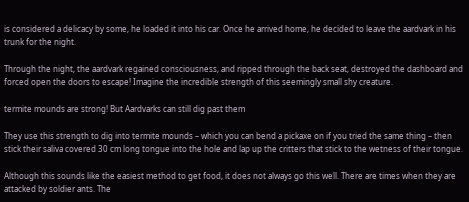is considered a delicacy by some, he loaded it into his car. Once he arrived home, he decided to leave the aardvark in his trunk for the night.

Through the night, the aardvark regained consciousness, and ripped through the back seat, destroyed the dashboard and forced open the doors to escape! Imagine the incredible strength of this seemingly small shy creature.

termite mounds are strong! But Aardvarks can still dig past them

They use this strength to dig into termite mounds – which you can bend a pickaxe on if you tried the same thing – then stick their saliva covered 30 cm long tongue into the hole and lap up the critters that stick to the wetness of their tongue.

Although this sounds like the easiest method to get food, it does not always go this well. There are times when they are attacked by soldier ants. The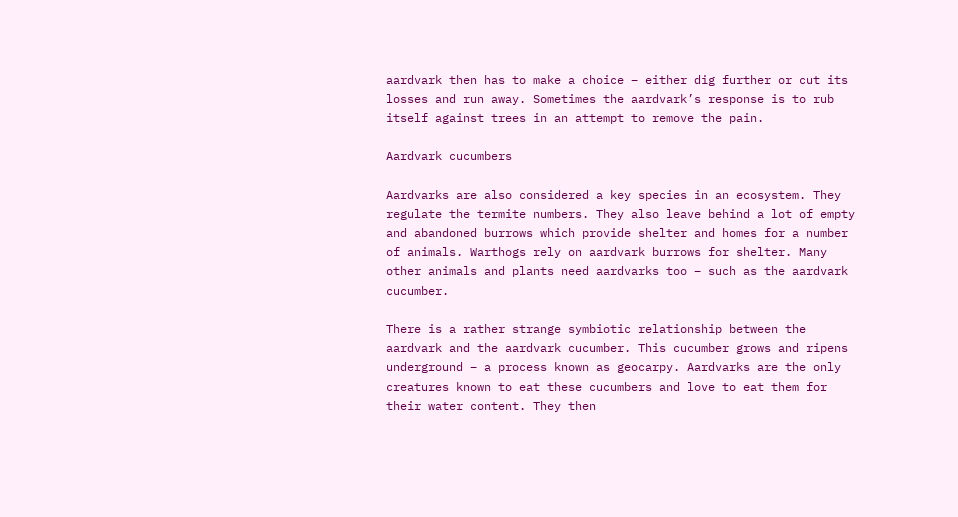aardvark then has to make a choice – either dig further or cut its losses and run away. Sometimes the aardvark’s response is to rub itself against trees in an attempt to remove the pain.

Aardvark cucumbers

Aardvarks are also considered a key species in an ecosystem. They regulate the termite numbers. They also leave behind a lot of empty and abandoned burrows which provide shelter and homes for a number of animals. Warthogs rely on aardvark burrows for shelter. Many other animals and plants need aardvarks too – such as the aardvark cucumber.

There is a rather strange symbiotic relationship between the aardvark and the aardvark cucumber. This cucumber grows and ripens underground – a process known as geocarpy. Aardvarks are the only creatures known to eat these cucumbers and love to eat them for their water content. They then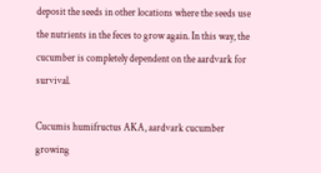deposit the seeds in other locations where the seeds use the nutrients in the feces to grow again. In this way, the cucumber is completely dependent on the aardvark for survival.

Cucumis humifructus AKA, aardvark cucumber growing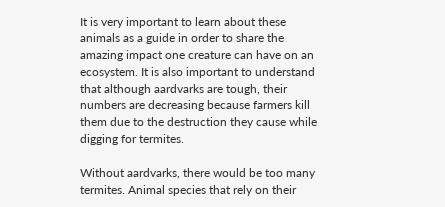It is very important to learn about these animals as a guide in order to share the amazing impact one creature can have on an ecosystem. It is also important to understand that although aardvarks are tough, their numbers are decreasing because farmers kill them due to the destruction they cause while digging for termites.

Without aardvarks, there would be too many termites. Animal species that rely on their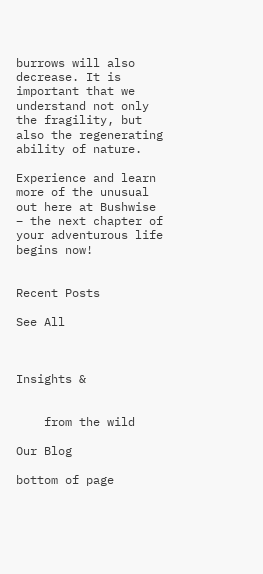burrows will also decrease. It is important that we understand not only the fragility, but also the regenerating ability of nature.

Experience and learn more of the unusual out here at Bushwise – the next chapter of your adventurous life begins now!


Recent Posts

See All



Insights &


    from the wild

Our Blog

bottom of page